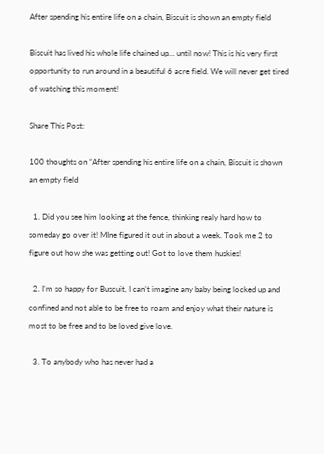After spending his entire life on a chain, Biscuit is shown an empty field

Biscuit has lived his whole life chained up… until now! This is his very first opportunity to run around in a beautiful 6 acre field. We will never get tired of watching this moment!

Share This Post:

100 thoughts on “After spending his entire life on a chain, Biscuit is shown an empty field

  1. Did you see him looking at the fence, thinking realy hard how to someday go over it! MIne figured it out in about a week. Took me 2 to figure out how she was getting out! Got to love them huskies!

  2. I’m so happy for Buscuit, I can’t imagine any baby being locked up and confined and not able to be free to roam and enjoy what their nature is most to be free and to be loved give love.

  3. To anybody who has never had a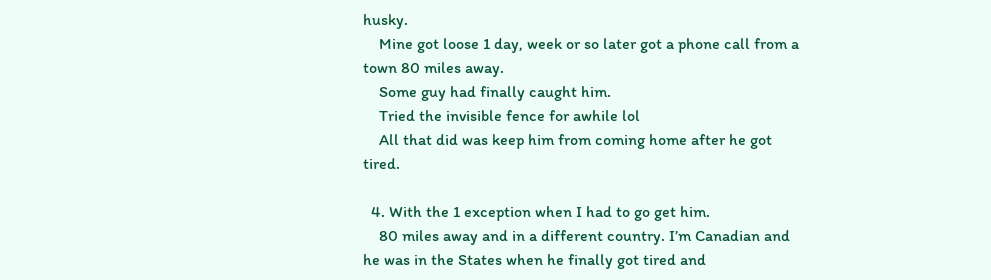husky.
    Mine got loose 1 day, week or so later got a phone call from a town 80 miles away.
    Some guy had finally caught him.
    Tried the invisible fence for awhile lol
    All that did was keep him from coming home after he got tired.

  4. With the 1 exception when I had to go get him.
    80 miles away and in a different country. I’m Canadian and he was in the States when he finally got tired and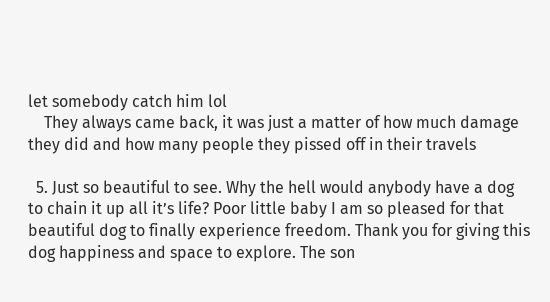let somebody catch him lol
    They always came back, it was just a matter of how much damage they did and how many people they pissed off in their travels

  5. Just so beautiful to see. Why the hell would anybody have a dog to chain it up all it’s life? Poor little baby I am so pleased for that beautiful dog to finally experience freedom. Thank you for giving this dog happiness and space to explore. The son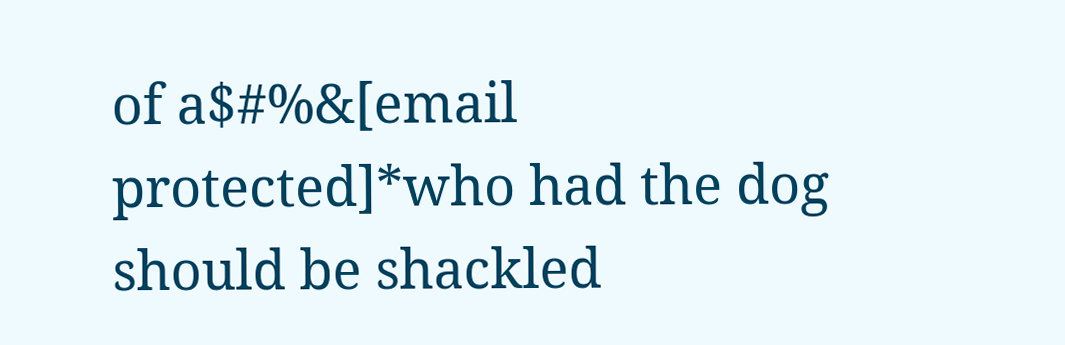of a$#%&[email protected]*who had the dog should be shackled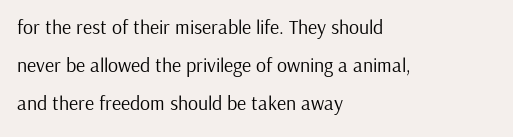for the rest of their miserable life. They should never be allowed the privilege of owning a animal, and there freedom should be taken away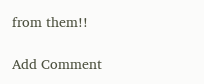from them!!

Add Comment